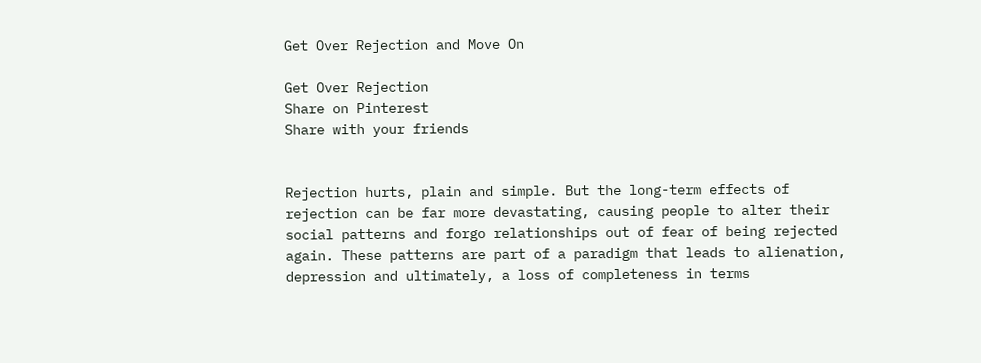Get Over Rejection and Move On

Get Over Rejection
Share on Pinterest
Share with your friends


Rejection hurts, plain and simple. But the long-term effects of rejection can be far more devastating, causing people to alter their social patterns and forgo relationships out of fear of being rejected again. These patterns are part of a paradigm that leads to alienation, depression and ultimately, a loss of completeness in terms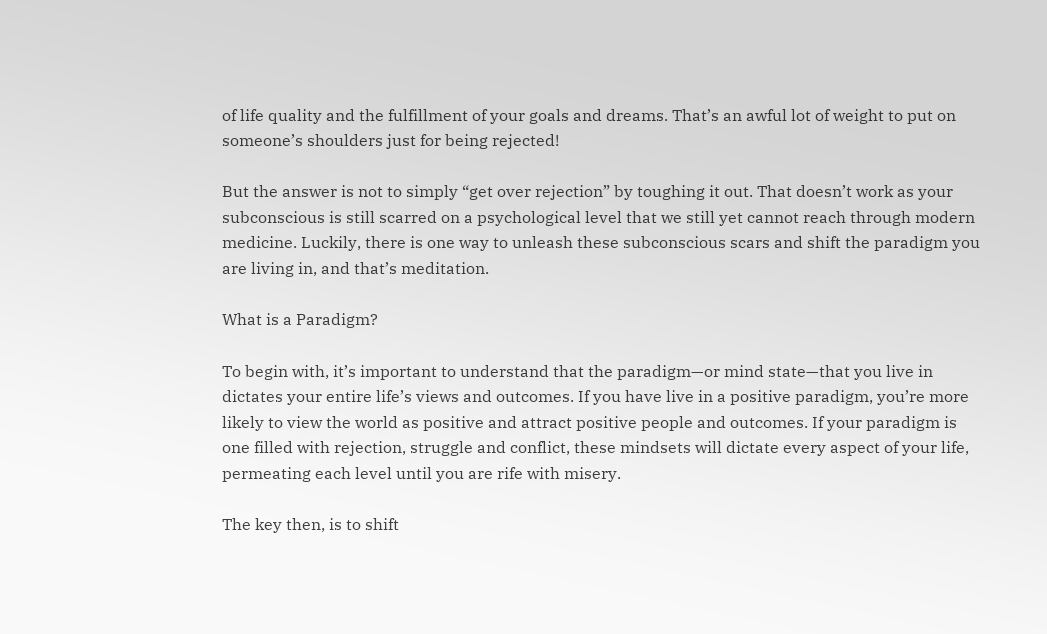of life quality and the fulfillment of your goals and dreams. That’s an awful lot of weight to put on someone’s shoulders just for being rejected!

But the answer is not to simply “get over rejection” by toughing it out. That doesn’t work as your subconscious is still scarred on a psychological level that we still yet cannot reach through modern medicine. Luckily, there is one way to unleash these subconscious scars and shift the paradigm you are living in, and that’s meditation.

What is a Paradigm?

To begin with, it’s important to understand that the paradigm—or mind state—that you live in dictates your entire life’s views and outcomes. If you have live in a positive paradigm, you’re more likely to view the world as positive and attract positive people and outcomes. If your paradigm is one filled with rejection, struggle and conflict, these mindsets will dictate every aspect of your life, permeating each level until you are rife with misery.

The key then, is to shift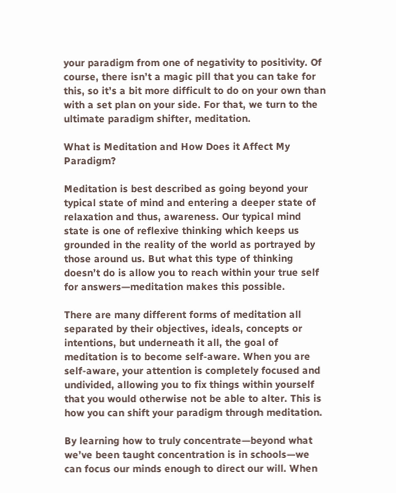your paradigm from one of negativity to positivity. Of course, there isn’t a magic pill that you can take for this, so it’s a bit more difficult to do on your own than with a set plan on your side. For that, we turn to the ultimate paradigm shifter, meditation.

What is Meditation and How Does it Affect My Paradigm?

Meditation is best described as going beyond your typical state of mind and entering a deeper state of relaxation and thus, awareness. Our typical mind state is one of reflexive thinking which keeps us grounded in the reality of the world as portrayed by those around us. But what this type of thinking doesn’t do is allow you to reach within your true self for answers—meditation makes this possible.

There are many different forms of meditation all separated by their objectives, ideals, concepts or intentions, but underneath it all, the goal of meditation is to become self-aware. When you are self-aware, your attention is completely focused and undivided, allowing you to fix things within yourself that you would otherwise not be able to alter. This is how you can shift your paradigm through meditation.

By learning how to truly concentrate—beyond what we’ve been taught concentration is in schools—we can focus our minds enough to direct our will. When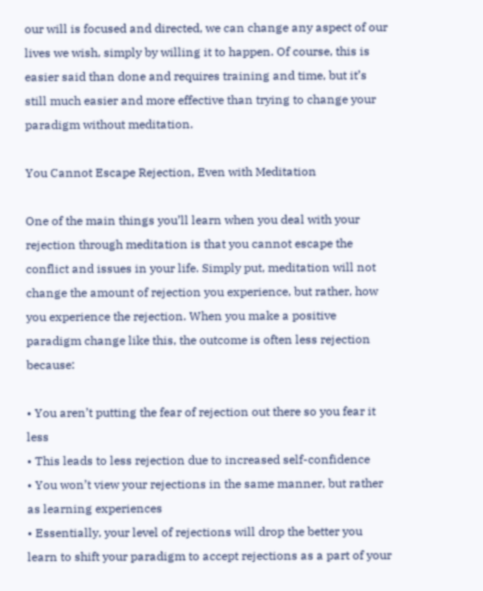our will is focused and directed, we can change any aspect of our lives we wish, simply by willing it to happen. Of course, this is easier said than done and requires training and time, but it’s still much easier and more effective than trying to change your paradigm without meditation.

You Cannot Escape Rejection, Even with Meditation

One of the main things you’ll learn when you deal with your rejection through meditation is that you cannot escape the conflict and issues in your life. Simply put, meditation will not change the amount of rejection you experience, but rather, how you experience the rejection. When you make a positive paradigm change like this, the outcome is often less rejection because:

• You aren’t putting the fear of rejection out there so you fear it less
• This leads to less rejection due to increased self-confidence
• You won’t view your rejections in the same manner, but rather as learning experiences
• Essentially, your level of rejections will drop the better you learn to shift your paradigm to accept rejections as a part of your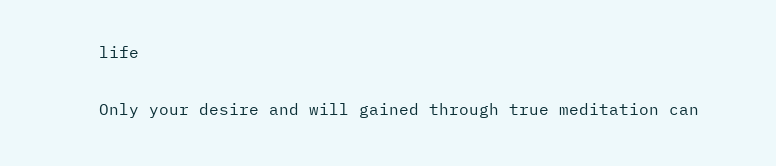life

Only your desire and will gained through true meditation can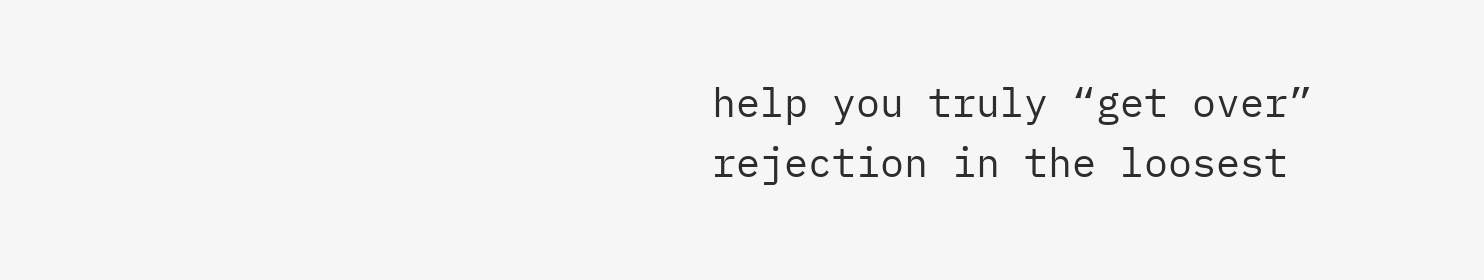help you truly “get over” rejection in the loosest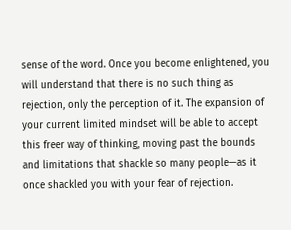sense of the word. Once you become enlightened, you will understand that there is no such thing as rejection, only the perception of it. The expansion of your current limited mindset will be able to accept this freer way of thinking, moving past the bounds and limitations that shackle so many people—as it once shackled you with your fear of rejection.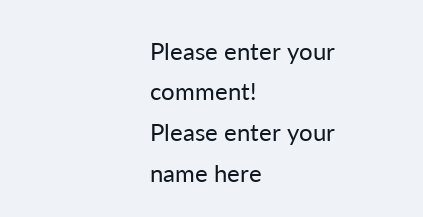Please enter your comment!
Please enter your name here